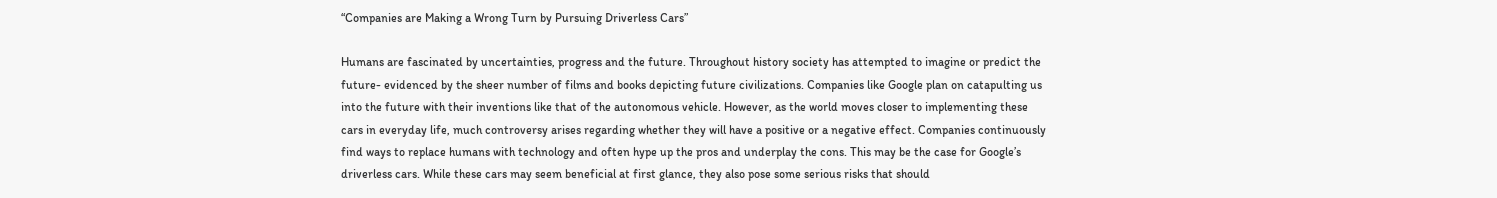“Companies are Making a Wrong Turn by Pursuing Driverless Cars”

Humans are fascinated by uncertainties, progress and the future. Throughout history society has attempted to imagine or predict the future- evidenced by the sheer number of films and books depicting future civilizations. Companies like Google plan on catapulting us into the future with their inventions like that of the autonomous vehicle. However, as the world moves closer to implementing these cars in everyday life, much controversy arises regarding whether they will have a positive or a negative effect. Companies continuously find ways to replace humans with technology and often hype up the pros and underplay the cons. This may be the case for Google’s driverless cars. While these cars may seem beneficial at first glance, they also pose some serious risks that should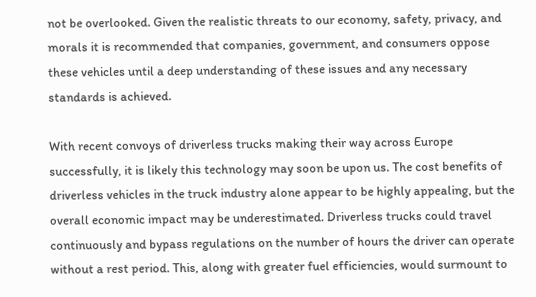not be overlooked. Given the realistic threats to our economy, safety, privacy, and morals it is recommended that companies, government, and consumers oppose these vehicles until a deep understanding of these issues and any necessary standards is achieved.

With recent convoys of driverless trucks making their way across Europe successfully, it is likely this technology may soon be upon us. The cost benefits of driverless vehicles in the truck industry alone appear to be highly appealing, but the overall economic impact may be underestimated. Driverless trucks could travel continuously and bypass regulations on the number of hours the driver can operate without a rest period. This, along with greater fuel efficiencies, would surmount to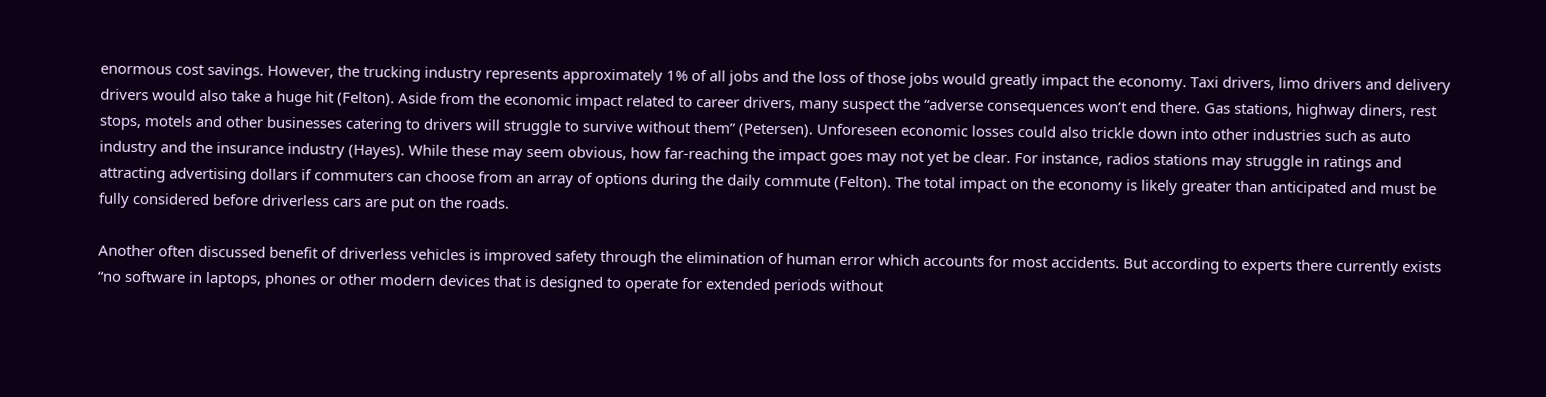enormous cost savings. However, the trucking industry represents approximately 1% of all jobs and the loss of those jobs would greatly impact the economy. Taxi drivers, limo drivers and delivery drivers would also take a huge hit (Felton). Aside from the economic impact related to career drivers, many suspect the “adverse consequences won’t end there. Gas stations, highway diners, rest stops, motels and other businesses catering to drivers will struggle to survive without them” (Petersen). Unforeseen economic losses could also trickle down into other industries such as auto industry and the insurance industry (Hayes). While these may seem obvious, how far-reaching the impact goes may not yet be clear. For instance, radios stations may struggle in ratings and attracting advertising dollars if commuters can choose from an array of options during the daily commute (Felton). The total impact on the economy is likely greater than anticipated and must be fully considered before driverless cars are put on the roads.

Another often discussed benefit of driverless vehicles is improved safety through the elimination of human error which accounts for most accidents. But according to experts there currently exists “no software in laptops, phones or other modern devices that is designed to operate for extended periods without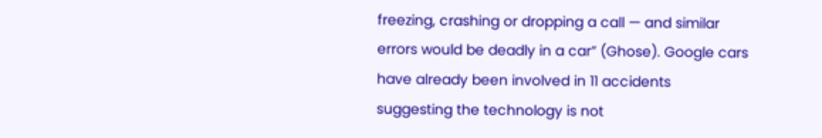freezing, crashing or dropping a call — and similar errors would be deadly in a car” (Ghose). Google cars have already been involved in 11 accidents suggesting the technology is not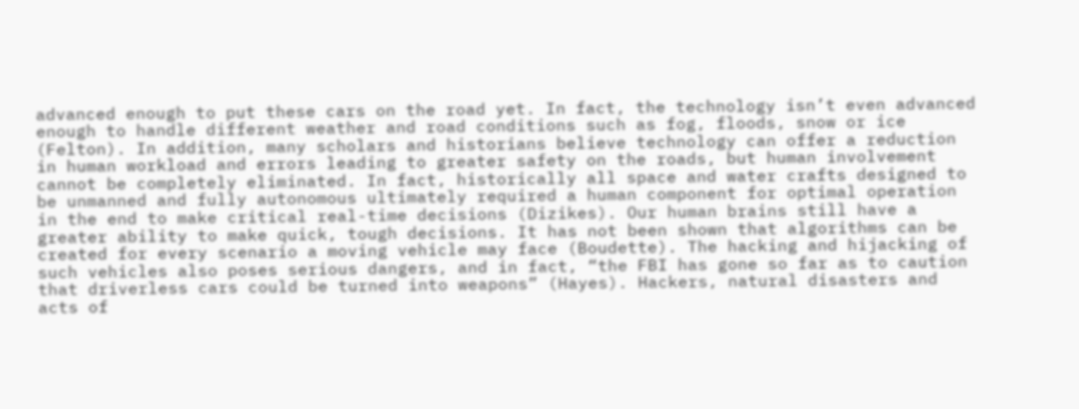advanced enough to put these cars on the road yet. In fact, the technology isn’t even advanced enough to handle different weather and road conditions such as fog, floods, snow or ice (Felton). In addition, many scholars and historians believe technology can offer a reduction in human workload and errors leading to greater safety on the roads, but human involvement cannot be completely eliminated. In fact, historically all space and water crafts designed to be unmanned and fully autonomous ultimately required a human component for optimal operation in the end to make critical real-time decisions (Dizikes). Our human brains still have a greater ability to make quick, tough decisions. It has not been shown that algorithms can be created for every scenario a moving vehicle may face (Boudette). The hacking and hijacking of such vehicles also poses serious dangers, and in fact, “the FBI has gone so far as to caution that driverless cars could be turned into weapons” (Hayes). Hackers, natural disasters and acts of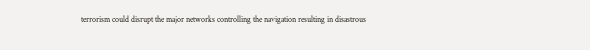terrorism could disrupt the major networks controlling the navigation resulting in disastrous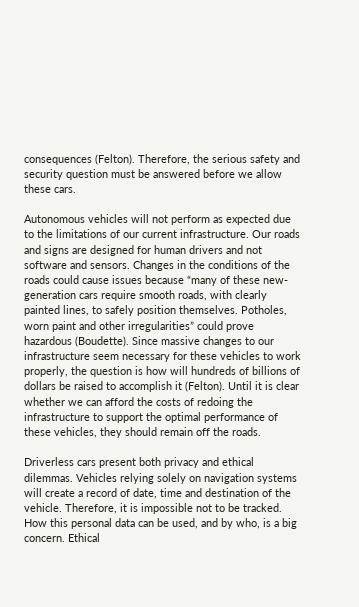consequences (Felton). Therefore, the serious safety and security question must be answered before we allow these cars.

Autonomous vehicles will not perform as expected due to the limitations of our current infrastructure. Our roads and signs are designed for human drivers and not software and sensors. Changes in the conditions of the roads could cause issues because “many of these new-generation cars require smooth roads, with clearly painted lines, to safely position themselves. Potholes, worn paint and other irregularities” could prove hazardous (Boudette). Since massive changes to our infrastructure seem necessary for these vehicles to work properly, the question is how will hundreds of billions of dollars be raised to accomplish it (Felton). Until it is clear whether we can afford the costs of redoing the infrastructure to support the optimal performance of these vehicles, they should remain off the roads.

Driverless cars present both privacy and ethical dilemmas. Vehicles relying solely on navigation systems will create a record of date, time and destination of the vehicle. Therefore, it is impossible not to be tracked. How this personal data can be used, and by who, is a big concern. Ethical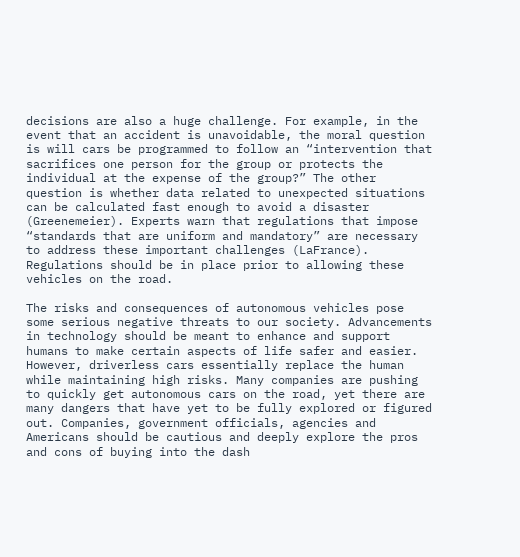decisions are also a huge challenge. For example, in the event that an accident is unavoidable, the moral question is will cars be programmed to follow an “intervention that sacrifices one person for the group or protects the individual at the expense of the group?” The other question is whether data related to unexpected situations can be calculated fast enough to avoid a disaster (Greenemeier). Experts warn that regulations that impose “standards that are uniform and mandatory” are necessary to address these important challenges (LaFrance). Regulations should be in place prior to allowing these vehicles on the road.

The risks and consequences of autonomous vehicles pose some serious negative threats to our society. Advancements in technology should be meant to enhance and support humans to make certain aspects of life safer and easier. However, driverless cars essentially replace the human while maintaining high risks. Many companies are pushing to quickly get autonomous cars on the road, yet there are many dangers that have yet to be fully explored or figured out. Companies, government officials, agencies and Americans should be cautious and deeply explore the pros and cons of buying into the dash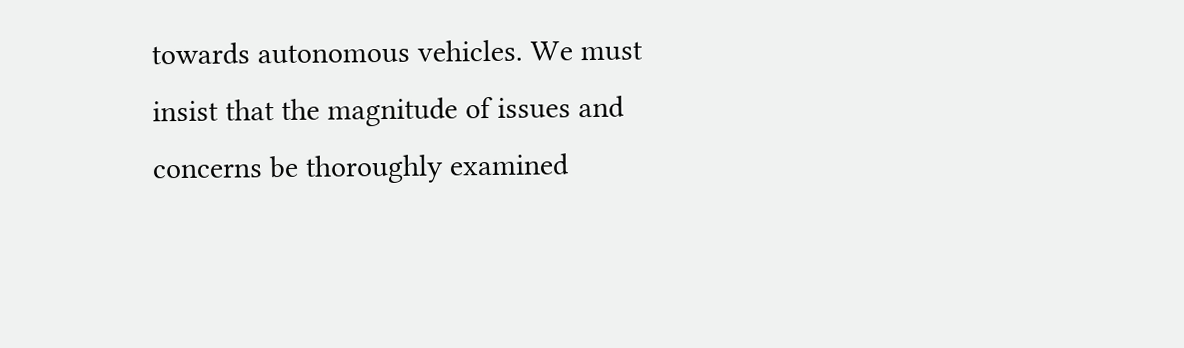towards autonomous vehicles. We must insist that the magnitude of issues and concerns be thoroughly examined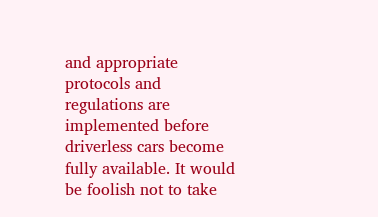and appropriate protocols and regulations are implemented before driverless cars become fully available. It would be foolish not to take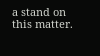a stand on this matter.